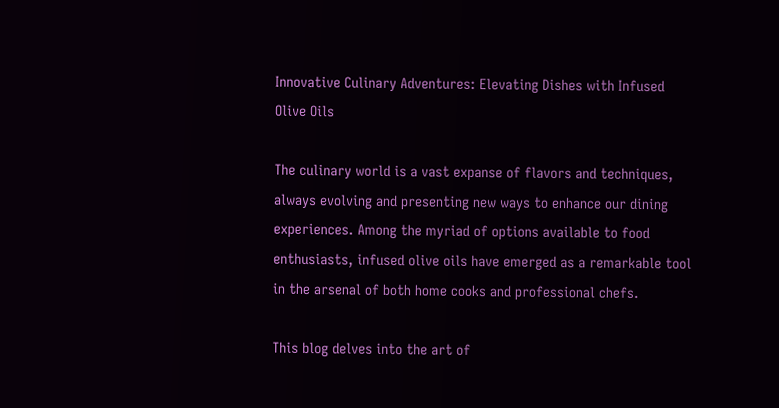Innovative Culinary Adventures: Elevating Dishes with Infused Olive Oils

The culinary world is a vast expanse of flavors and techniques, always evolving and presenting new ways to enhance our dining experiences. Among the myriad of options available to food enthusiasts, infused olive oils have emerged as a remarkable tool in the arsenal of both home cooks and professional chefs.

This blog delves into the art of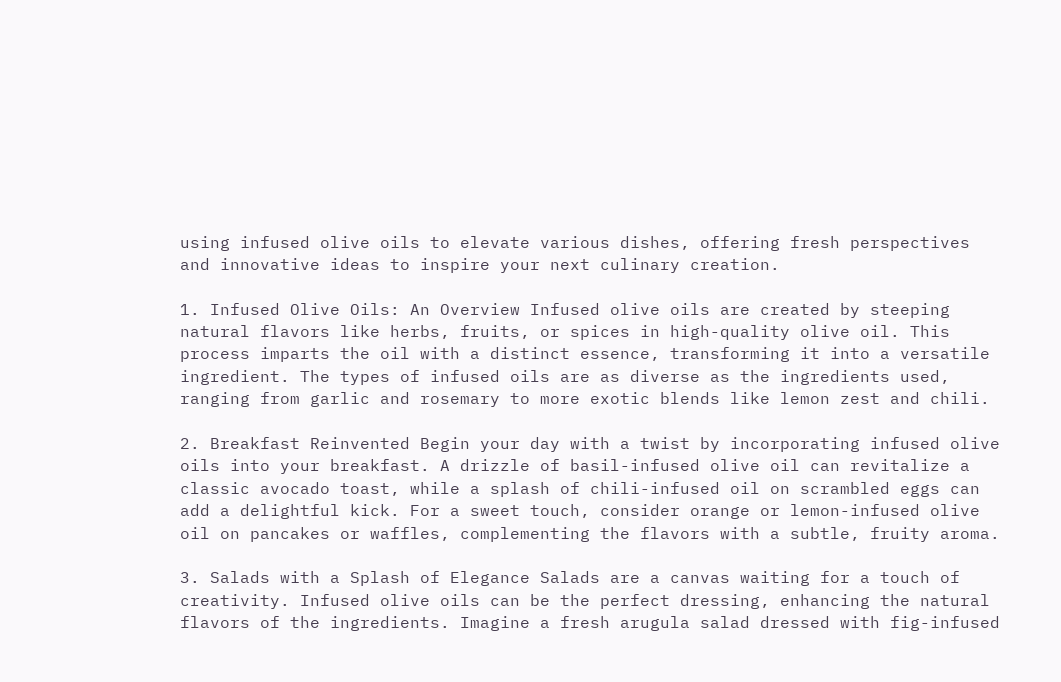using infused olive oils to elevate various dishes, offering fresh perspectives and innovative ideas to inspire your next culinary creation.

1. Infused Olive Oils: An Overview Infused olive oils are created by steeping natural flavors like herbs, fruits, or spices in high-quality olive oil. This process imparts the oil with a distinct essence, transforming it into a versatile ingredient. The types of infused oils are as diverse as the ingredients used, ranging from garlic and rosemary to more exotic blends like lemon zest and chili.

2. Breakfast Reinvented Begin your day with a twist by incorporating infused olive oils into your breakfast. A drizzle of basil-infused olive oil can revitalize a classic avocado toast, while a splash of chili-infused oil on scrambled eggs can add a delightful kick. For a sweet touch, consider orange or lemon-infused olive oil on pancakes or waffles, complementing the flavors with a subtle, fruity aroma.

3. Salads with a Splash of Elegance Salads are a canvas waiting for a touch of creativity. Infused olive oils can be the perfect dressing, enhancing the natural flavors of the ingredients. Imagine a fresh arugula salad dressed with fig-infused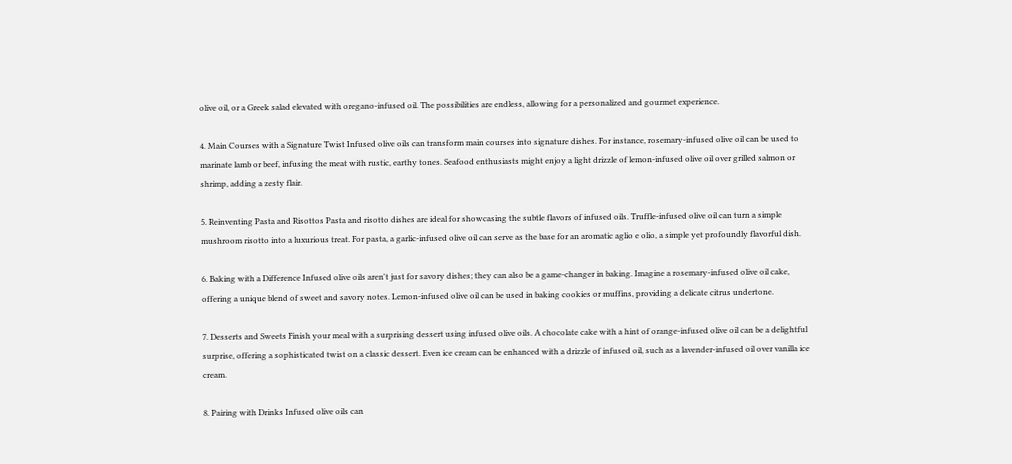olive oil, or a Greek salad elevated with oregano-infused oil. The possibilities are endless, allowing for a personalized and gourmet experience.

4. Main Courses with a Signature Twist Infused olive oils can transform main courses into signature dishes. For instance, rosemary-infused olive oil can be used to marinate lamb or beef, infusing the meat with rustic, earthy tones. Seafood enthusiasts might enjoy a light drizzle of lemon-infused olive oil over grilled salmon or shrimp, adding a zesty flair.

5. Reinventing Pasta and Risottos Pasta and risotto dishes are ideal for showcasing the subtle flavors of infused oils. Truffle-infused olive oil can turn a simple mushroom risotto into a luxurious treat. For pasta, a garlic-infused olive oil can serve as the base for an aromatic aglio e olio, a simple yet profoundly flavorful dish.

6. Baking with a Difference Infused olive oils aren't just for savory dishes; they can also be a game-changer in baking. Imagine a rosemary-infused olive oil cake, offering a unique blend of sweet and savory notes. Lemon-infused olive oil can be used in baking cookies or muffins, providing a delicate citrus undertone.

7. Desserts and Sweets Finish your meal with a surprising dessert using infused olive oils. A chocolate cake with a hint of orange-infused olive oil can be a delightful surprise, offering a sophisticated twist on a classic dessert. Even ice cream can be enhanced with a drizzle of infused oil, such as a lavender-infused oil over vanilla ice cream.

8. Pairing with Drinks Infused olive oils can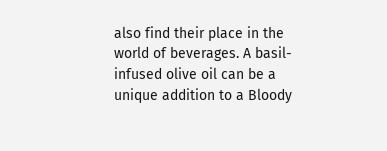also find their place in the world of beverages. A basil-infused olive oil can be a unique addition to a Bloody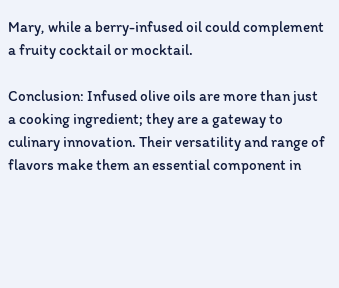Mary, while a berry-infused oil could complement a fruity cocktail or mocktail.

Conclusion: Infused olive oils are more than just a cooking ingredient; they are a gateway to culinary innovation. Their versatility and range of flavors make them an essential component in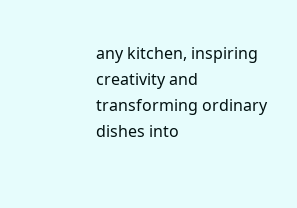any kitchen, inspiring creativity and transforming ordinary dishes into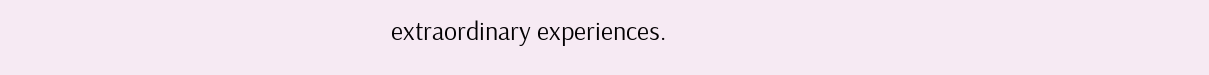extraordinary experiences.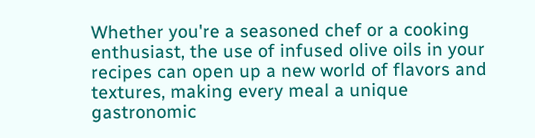Whether you're a seasoned chef or a cooking enthusiast, the use of infused olive oils in your recipes can open up a new world of flavors and textures, making every meal a unique gastronomic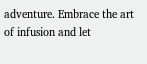adventure. Embrace the art of infusion and let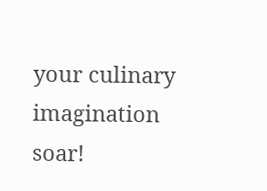your culinary imagination soar!